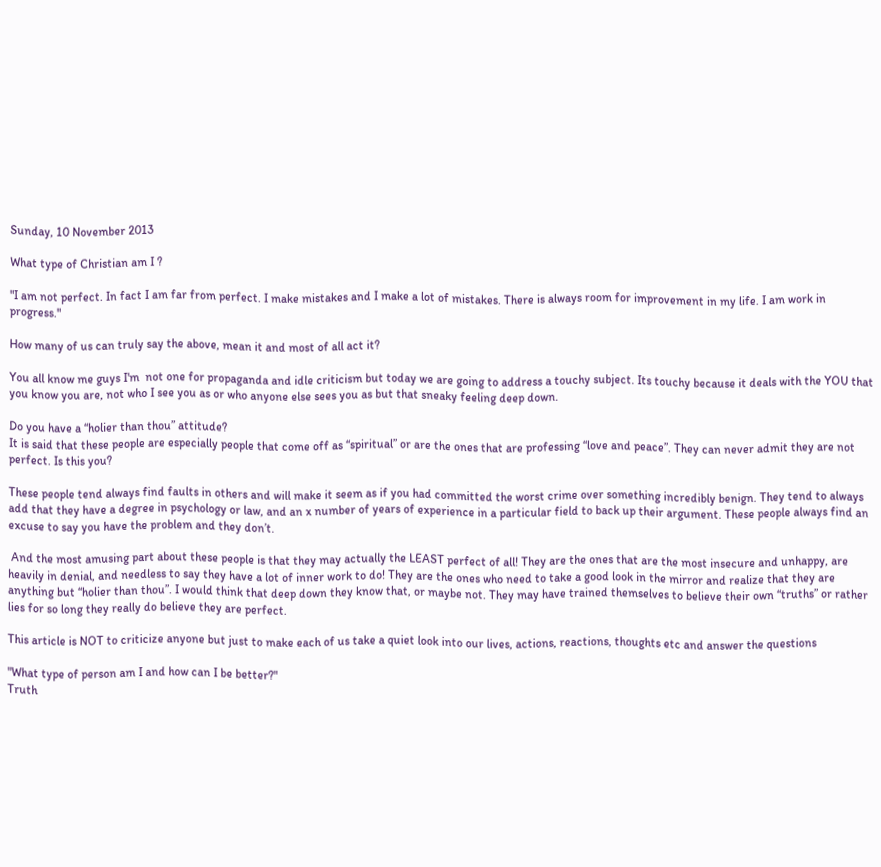Sunday, 10 November 2013

What type of Christian am I ?

"I am not perfect. In fact I am far from perfect. I make mistakes and I make a lot of mistakes. There is always room for improvement in my life. I am work in progress."

How many of us can truly say the above, mean it and most of all act it?

You all know me guys I'm  not one for propaganda and idle criticism but today we are going to address a touchy subject. Its touchy because it deals with the YOU that you know you are, not who I see you as or who anyone else sees you as but that sneaky feeling deep down.

Do you have a “holier than thou” attitude?
It is said that these people are especially people that come off as “spiritual” or are the ones that are professing “love and peace”. They can never admit they are not perfect. Is this you?

These people tend always find faults in others and will make it seem as if you had committed the worst crime over something incredibly benign. They tend to always add that they have a degree in psychology or law, and an x number of years of experience in a particular field to back up their argument. These people always find an excuse to say you have the problem and they don’t.

 And the most amusing part about these people is that they may actually the LEAST perfect of all! They are the ones that are the most insecure and unhappy, are heavily in denial, and needless to say they have a lot of inner work to do! They are the ones who need to take a good look in the mirror and realize that they are anything but “holier than thou”. I would think that deep down they know that, or maybe not. They may have trained themselves to believe their own “truths” or rather lies for so long they really do believe they are perfect.

This article is NOT to criticize anyone but just to make each of us take a quiet look into our lives, actions, reactions, thoughts etc and answer the questions

"What type of person am I and how can I be better?"
Truth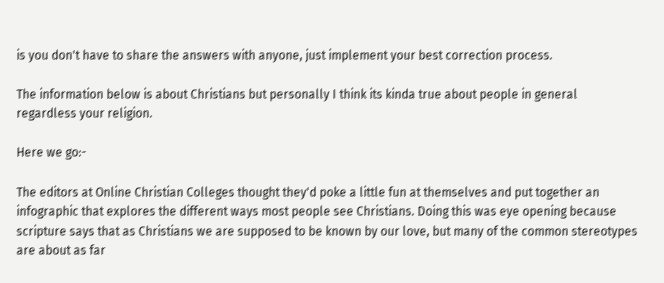is you don't have to share the answers with anyone, just implement your best correction process.

The information below is about Christians but personally I think its kinda true about people in general regardless your religion.

Here we go:-

The editors at Online Christian Colleges thought they'd poke a little fun at themselves and put together an infographic that explores the different ways most people see Christians. Doing this was eye opening because scripture says that as Christians we are supposed to be known by our love, but many of the common stereotypes are about as far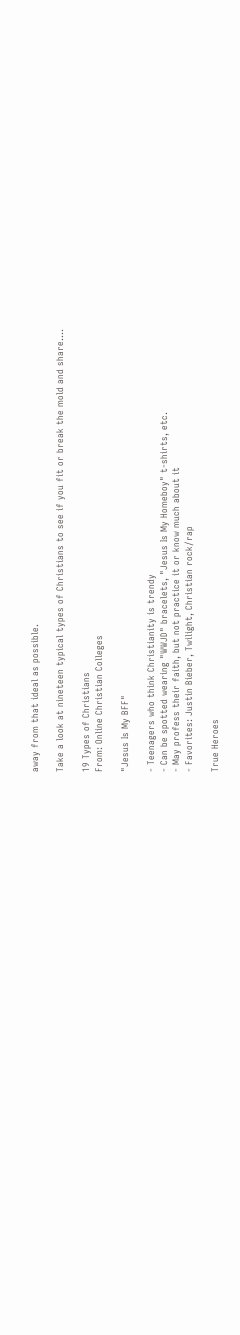away from that ideal as possible.

Take a look at nineteen typical types of Christians to see if you fit or break the mold and share....

19 Types of Christians
From: Online Christian Colleges

"Jesus Is My BFF"

- Teenagers who think Christianity is trendy
- Can be spotted wearing "WWJD" bracelets, "Jesus Is My Homeboy" t-shirts, etc.
- May profess their faith, but not practice it or know much about it
- Favorites: Justin Bieber, Twilight, Christian rock/rap

True Heroes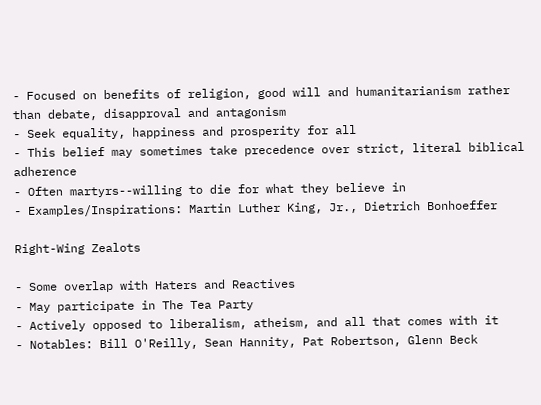- Focused on benefits of religion, good will and humanitarianism rather than debate, disapproval and antagonism
- Seek equality, happiness and prosperity for all
- This belief may sometimes take precedence over strict, literal biblical adherence
- Often martyrs--willing to die for what they believe in
- Examples/Inspirations: Martin Luther King, Jr., Dietrich Bonhoeffer

Right-Wing Zealots

- Some overlap with Haters and Reactives
- May participate in The Tea Party
- Actively opposed to liberalism, atheism, and all that comes with it
- Notables: Bill O'Reilly, Sean Hannity, Pat Robertson, Glenn Beck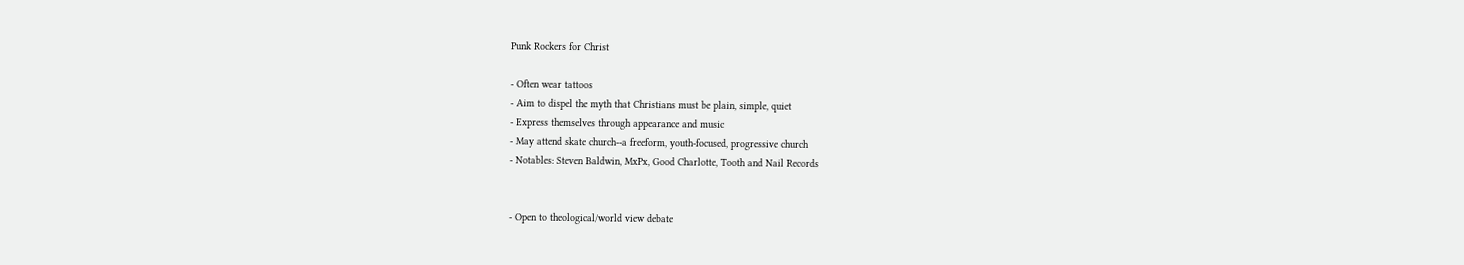Punk Rockers for Christ

- Often wear tattoos
- Aim to dispel the myth that Christians must be plain, simple, quiet
- Express themselves through appearance and music
- May attend skate church--a freeform, youth-focused, progressive church
- Notables: Steven Baldwin, MxPx, Good Charlotte, Tooth and Nail Records


- Open to theological/world view debate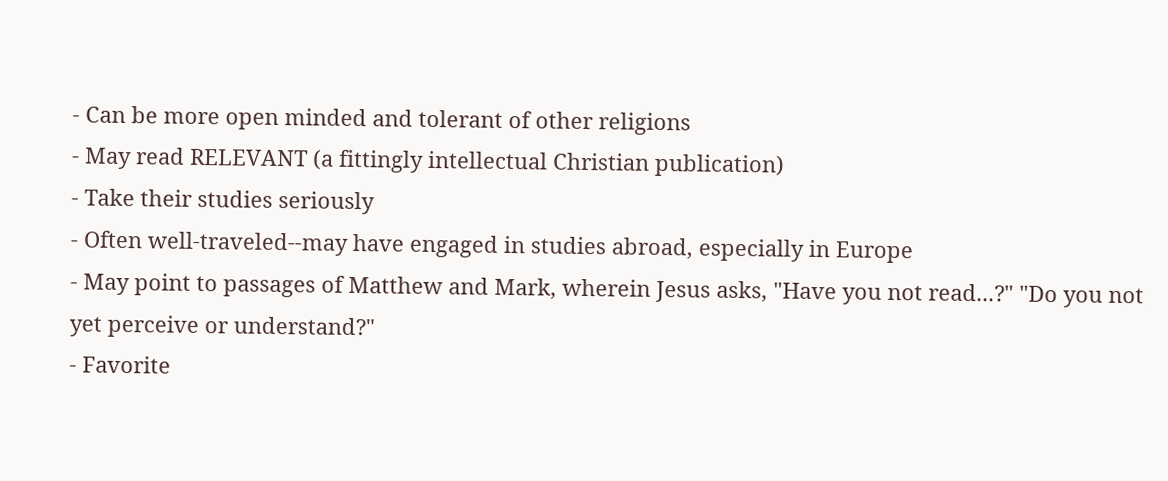- Can be more open minded and tolerant of other religions
- May read RELEVANT (a fittingly intellectual Christian publication)
- Take their studies seriously
- Often well-traveled--may have engaged in studies abroad, especially in Europe
- May point to passages of Matthew and Mark, wherein Jesus asks, "Have you not read...?" "Do you not yet perceive or understand?"
- Favorite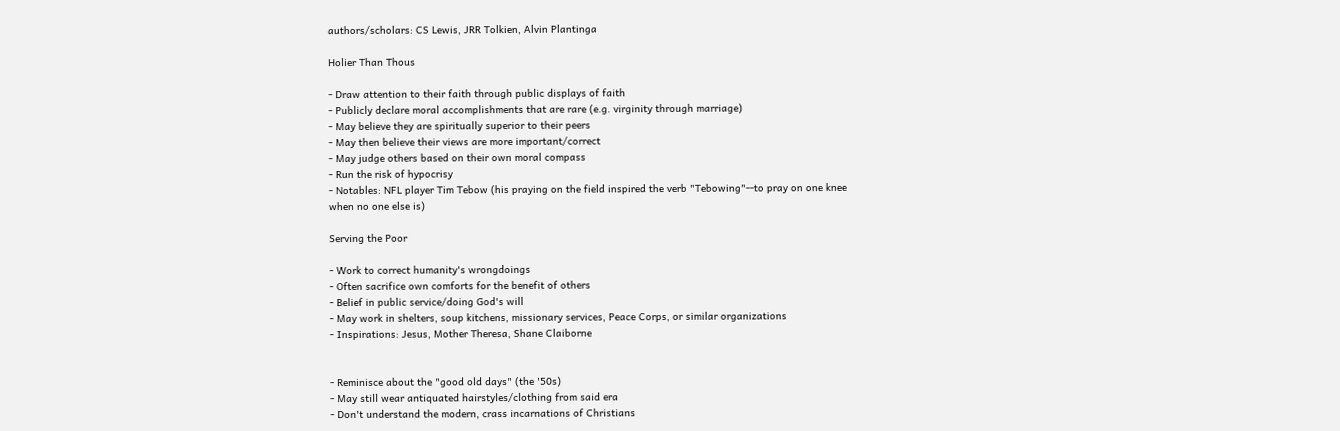authors/scholars: CS Lewis, JRR Tolkien, Alvin Plantinga

Holier Than Thous

- Draw attention to their faith through public displays of faith
- Publicly declare moral accomplishments that are rare (e.g. virginity through marriage)
- May believe they are spiritually superior to their peers
- May then believe their views are more important/correct
- May judge others based on their own moral compass
- Run the risk of hypocrisy
- Notables: NFL player Tim Tebow (his praying on the field inspired the verb "Tebowing"--to pray on one knee when no one else is)

Serving the Poor

- Work to correct humanity's wrongdoings
- Often sacrifice own comforts for the benefit of others
- Belief in public service/doing God's will
- May work in shelters, soup kitchens, missionary services, Peace Corps, or similar organizations
- Inspirations: Jesus, Mother Theresa, Shane Claiborne


- Reminisce about the "good old days" (the '50s)
- May still wear antiquated hairstyles/clothing from said era
- Don't understand the modern, crass incarnations of Christians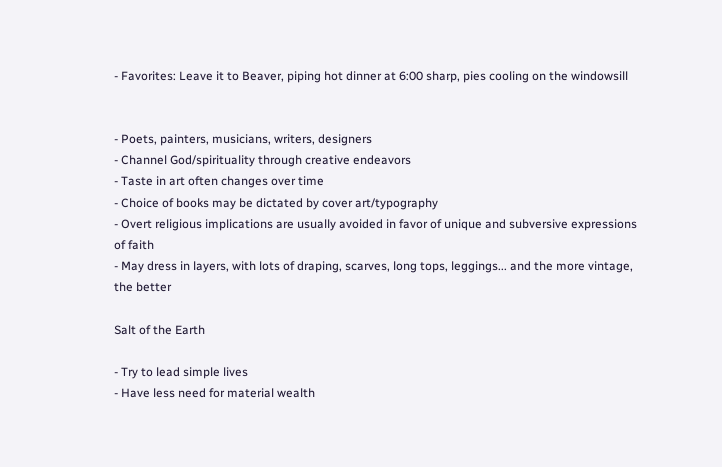- Favorites: Leave it to Beaver, piping hot dinner at 6:00 sharp, pies cooling on the windowsill


- Poets, painters, musicians, writers, designers
- Channel God/spirituality through creative endeavors
- Taste in art often changes over time
- Choice of books may be dictated by cover art/typography
- Overt religious implications are usually avoided in favor of unique and subversive expressions of faith
- May dress in layers, with lots of draping, scarves, long tops, leggings... and the more vintage, the better

Salt of the Earth

- Try to lead simple lives
- Have less need for material wealth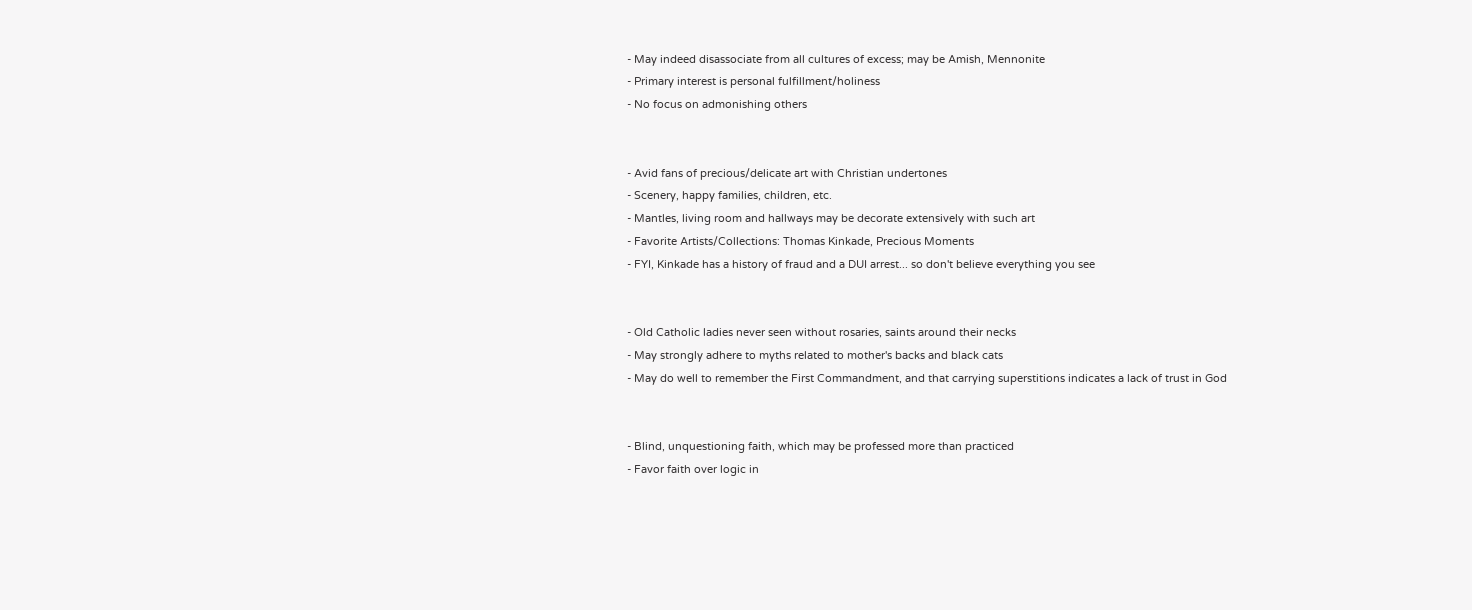- May indeed disassociate from all cultures of excess; may be Amish, Mennonite
- Primary interest is personal fulfillment/holiness
- No focus on admonishing others


- Avid fans of precious/delicate art with Christian undertones
- Scenery, happy families, children, etc.
- Mantles, living room and hallways may be decorate extensively with such art
- Favorite Artists/Collections: Thomas Kinkade, Precious Moments
- FYI, Kinkade has a history of fraud and a DUI arrest... so don't believe everything you see


- Old Catholic ladies never seen without rosaries, saints around their necks
- May strongly adhere to myths related to mother's backs and black cats
- May do well to remember the First Commandment, and that carrying superstitions indicates a lack of trust in God


- Blind, unquestioning faith, which may be professed more than practiced
- Favor faith over logic in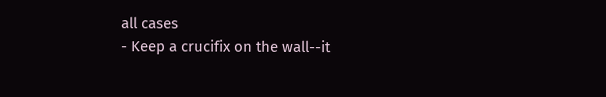all cases
- Keep a crucifix on the wall--it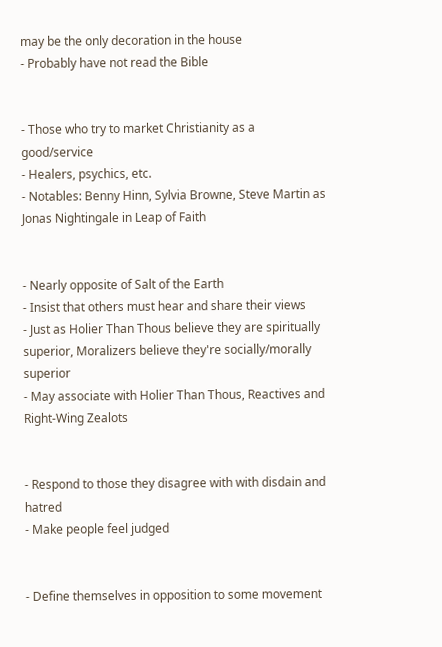may be the only decoration in the house
- Probably have not read the Bible


- Those who try to market Christianity as a good/service
- Healers, psychics, etc.
- Notables: Benny Hinn, Sylvia Browne, Steve Martin as Jonas Nightingale in Leap of Faith


- Nearly opposite of Salt of the Earth
- Insist that others must hear and share their views
- Just as Holier Than Thous believe they are spiritually superior, Moralizers believe they're socially/morally superior
- May associate with Holier Than Thous, Reactives and Right-Wing Zealots


- Respond to those they disagree with with disdain and hatred
- Make people feel judged


- Define themselves in opposition to some movement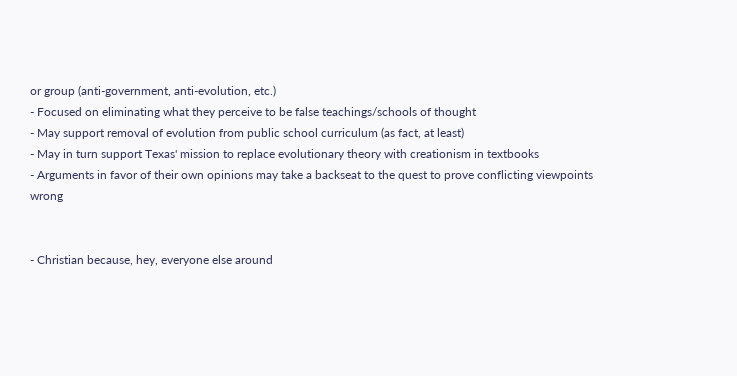or group (anti-government, anti-evolution, etc.)
- Focused on eliminating what they perceive to be false teachings/schools of thought
- May support removal of evolution from public school curriculum (as fact, at least)
- May in turn support Texas' mission to replace evolutionary theory with creationism in textbooks
- Arguments in favor of their own opinions may take a backseat to the quest to prove conflicting viewpoints wrong


- Christian because, hey, everyone else around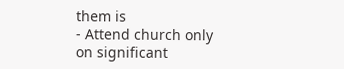them is
- Attend church only on significant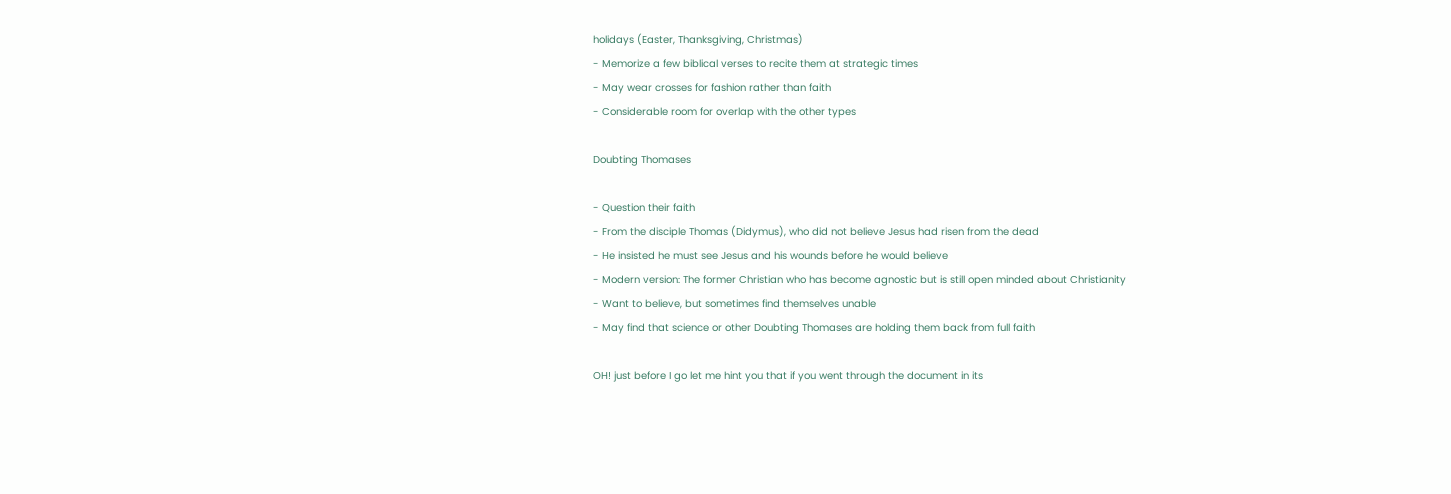holidays (Easter, Thanksgiving, Christmas)
- Memorize a few biblical verses to recite them at strategic times
- May wear crosses for fashion rather than faith
- Considerable room for overlap with the other types

Doubting Thomases

- Question their faith
- From the disciple Thomas (Didymus), who did not believe Jesus had risen from the dead
- He insisted he must see Jesus and his wounds before he would believe
- Modern version: The former Christian who has become agnostic but is still open minded about Christianity
- Want to believe, but sometimes find themselves unable
- May find that science or other Doubting Thomases are holding them back from full faith

OH! just before I go let me hint you that if you went through the document in its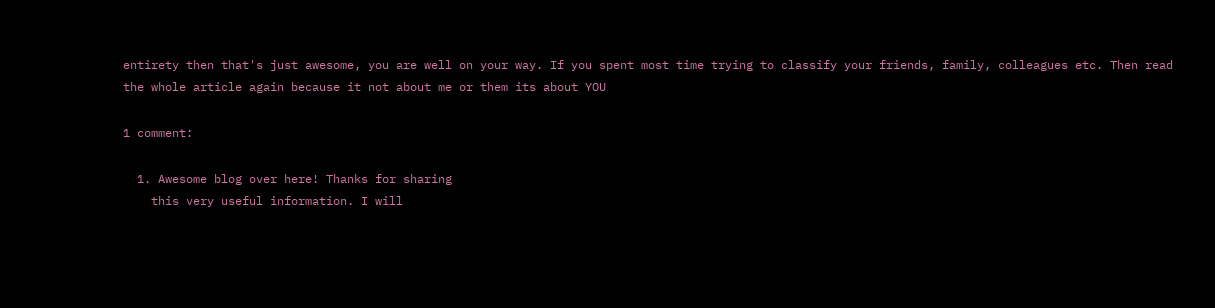entirety then that's just awesome, you are well on your way. If you spent most time trying to classify your friends, family, colleagues etc. Then read the whole article again because it not about me or them its about YOU

1 comment:

  1. Awesome blog over here! Thanks for sharing
    this very useful information. I will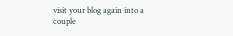visit your blog again into a couple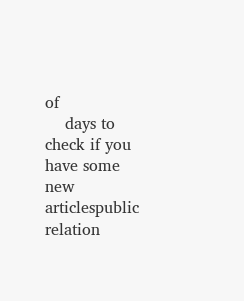of
    days to check if you have some new articlespublic relation